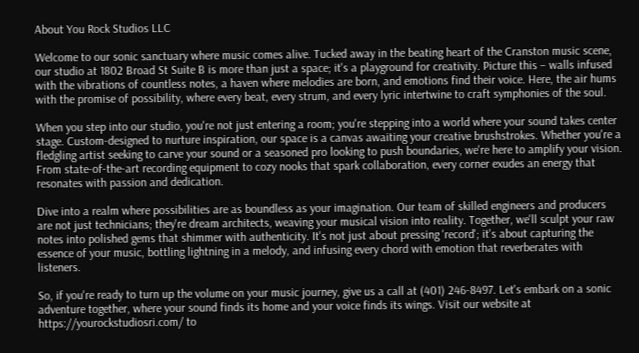About You Rock Studios LLC

Welcome to our sonic sanctuary where music comes alive. Tucked away in the beating heart of the Cranston music scene, our studio at 1802 Broad St Suite B is more than just a space; it's a playground for creativity. Picture this – walls infused with the vibrations of countless notes, a haven where melodies are born, and emotions find their voice. Here, the air hums with the promise of possibility, where every beat, every strum, and every lyric intertwine to craft symphonies of the soul.

When you step into our studio, you're not just entering a room; you're stepping into a world where your sound takes center stage. Custom-designed to nurture inspiration, our space is a canvas awaiting your creative brushstrokes. Whether you're a fledgling artist seeking to carve your sound or a seasoned pro looking to push boundaries, we're here to amplify your vision. From state-of-the-art recording equipment to cozy nooks that spark collaboration, every corner exudes an energy that resonates with passion and dedication.

Dive into a realm where possibilities are as boundless as your imagination. Our team of skilled engineers and producers are not just technicians; they're dream architects, weaving your musical vision into reality. Together, we'll sculpt your raw notes into polished gems that shimmer with authenticity. It's not just about pressing 'record'; it's about capturing the essence of your music, bottling lightning in a melody, and infusing every chord with emotion that reverberates with listeners.

So, if you're ready to turn up the volume on your music journey, give us a call at (401) 246-8497. Let's embark on a sonic adventure together, where your sound finds its home and your voice finds its wings. Visit our website at https://yourockstudiosri.com/ to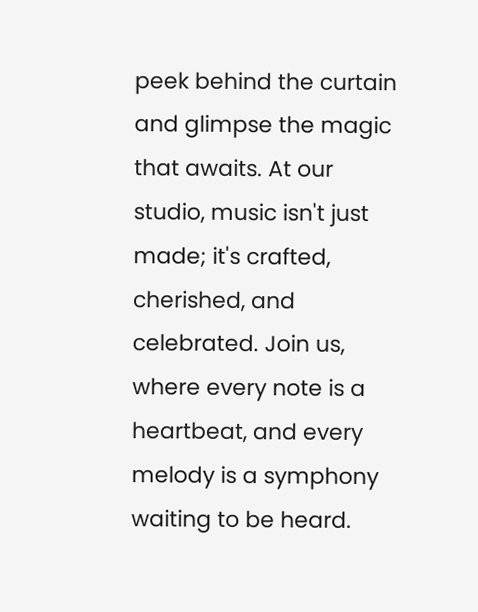peek behind the curtain and glimpse the magic that awaits. At our studio, music isn't just made; it's crafted, cherished, and celebrated. Join us, where every note is a heartbeat, and every melody is a symphony waiting to be heard.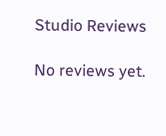Studio Reviews

No reviews yet.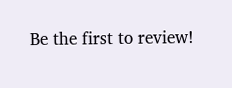Be the first to review!